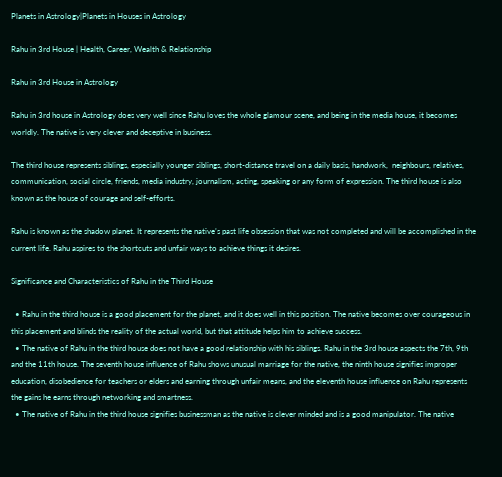Planets in Astrology|Planets in Houses in Astrology

Rahu in 3rd House | Health, Career, Wealth & Relationship

Rahu in 3rd House in Astrology

Rahu in 3rd house in Astrology does very well since Rahu loves the whole glamour scene, and being in the media house, it becomes worldly. The native is very clever and deceptive in business.

The third house represents siblings, especially younger siblings, short-distance travel on a daily basis, handwork,  neighbours, relatives, communication, social circle, friends, media industry, journalism, acting, speaking or any form of expression. The third house is also known as the house of courage and self-efforts.

Rahu is known as the shadow planet. It represents the native’s past life obsession that was not completed and will be accomplished in the current life. Rahu aspires to the shortcuts and unfair ways to achieve things it desires.

Significance and Characteristics of Rahu in the Third House

  • Rahu in the third house is a good placement for the planet, and it does well in this position. The native becomes over courageous in this placement and blinds the reality of the actual world, but that attitude helps him to achieve success.
  • The native of Rahu in the third house does not have a good relationship with his siblings. Rahu in the 3rd house aspects the 7th, 9th and the 11th house. The seventh house influence of Rahu shows unusual marriage for the native, the ninth house signifies improper education, disobedience for teachers or elders and earning through unfair means, and the eleventh house influence on Rahu represents the gains he earns through networking and smartness.
  • The native of Rahu in the third house signifies businessman as the native is clever minded and is a good manipulator. The native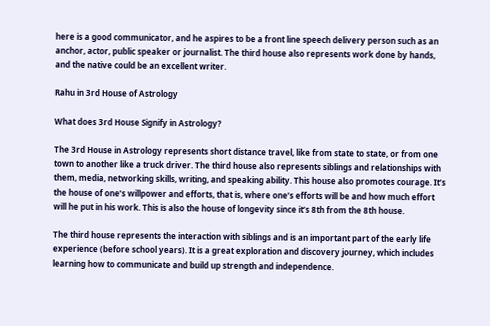here is a good communicator, and he aspires to be a front line speech delivery person such as an anchor, actor, public speaker or journalist. The third house also represents work done by hands, and the native could be an excellent writer.

Rahu in 3rd House of Astrology

What does 3rd House Signify in Astrology?

The 3rd House in Astrology represents short distance travel, like from state to state, or from one town to another like a truck driver. The third house also represents siblings and relationships with them, media, networking skills, writing, and speaking ability. This house also promotes courage. It’s the house of one’s willpower and efforts, that is, where one’s efforts will be and how much effort will he put in his work. This is also the house of longevity since it’s 8th from the 8th house.

The third house represents the interaction with siblings and is an important part of the early life experience (before school years). It is a great exploration and discovery journey, which includes learning how to communicate and build up strength and independence.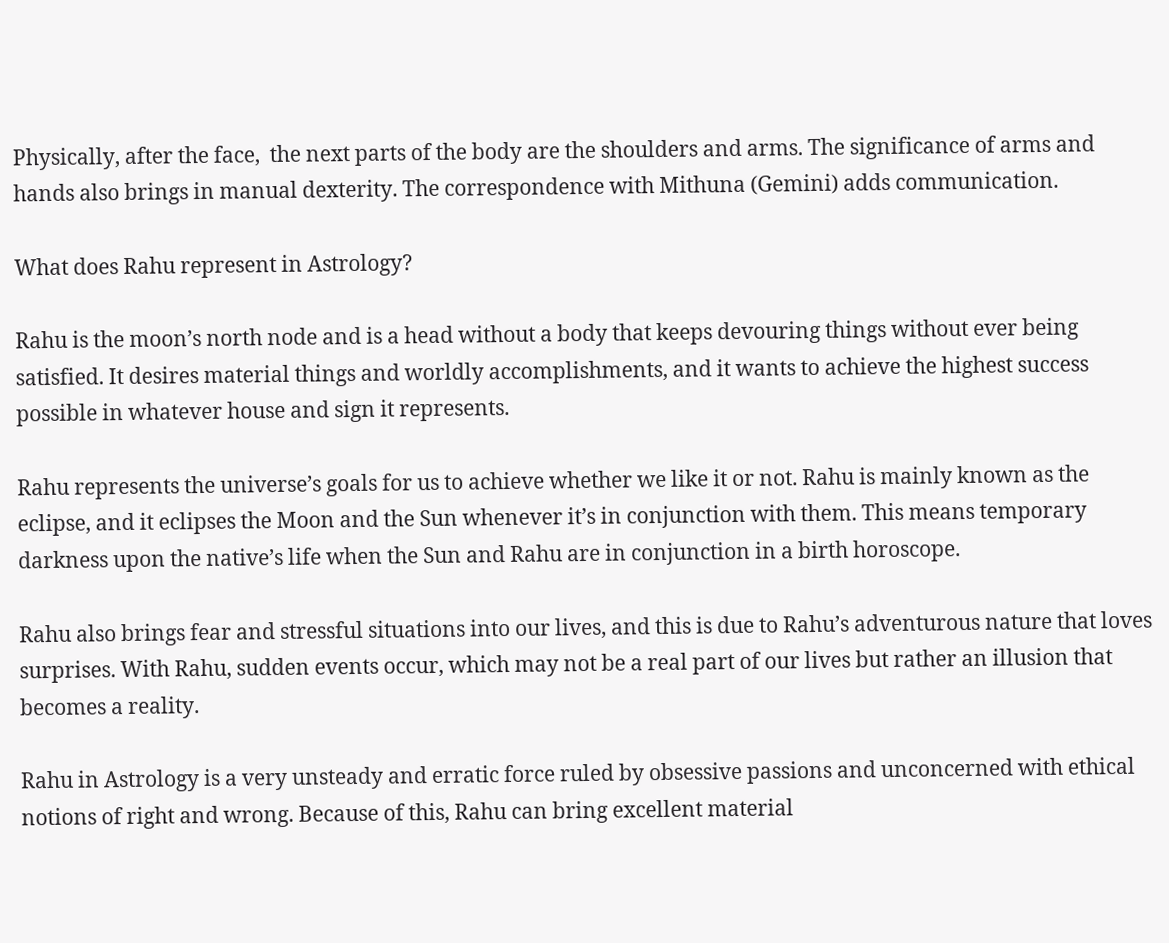Physically, after the face,  the next parts of the body are the shoulders and arms. The significance of arms and hands also brings in manual dexterity. The correspondence with Mithuna (Gemini) adds communication.

What does Rahu represent in Astrology?

Rahu is the moon’s north node and is a head without a body that keeps devouring things without ever being satisfied. It desires material things and worldly accomplishments, and it wants to achieve the highest success possible in whatever house and sign it represents.

Rahu represents the universe’s goals for us to achieve whether we like it or not. Rahu is mainly known as the eclipse, and it eclipses the Moon and the Sun whenever it’s in conjunction with them. This means temporary darkness upon the native’s life when the Sun and Rahu are in conjunction in a birth horoscope.

Rahu also brings fear and stressful situations into our lives, and this is due to Rahu’s adventurous nature that loves surprises. With Rahu, sudden events occur, which may not be a real part of our lives but rather an illusion that becomes a reality.

Rahu in Astrology is a very unsteady and erratic force ruled by obsessive passions and unconcerned with ethical notions of right and wrong. Because of this, Rahu can bring excellent material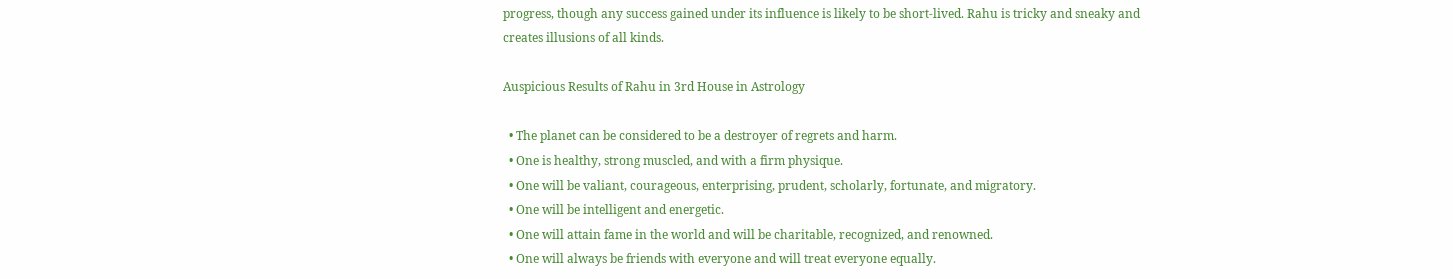progress, though any success gained under its influence is likely to be short-lived. Rahu is tricky and sneaky and creates illusions of all kinds.

Auspicious Results of Rahu in 3rd House in Astrology

  • The planet can be considered to be a destroyer of regrets and harm.
  • One is healthy, strong muscled, and with a firm physique.
  • One will be valiant, courageous, enterprising, prudent, scholarly, fortunate, and migratory.
  • One will be intelligent and energetic.
  • One will attain fame in the world and will be charitable, recognized, and renowned.
  • One will always be friends with everyone and will treat everyone equally.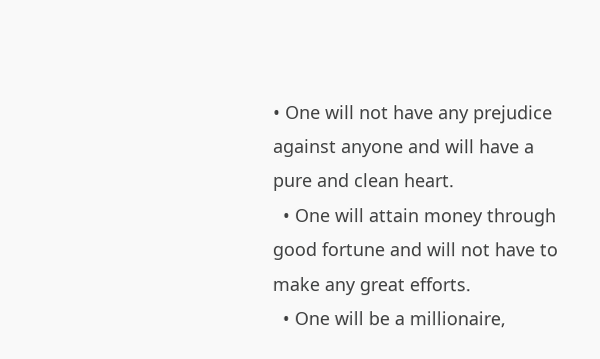• One will not have any prejudice against anyone and will have a pure and clean heart.
  • One will attain money through good fortune and will not have to make any great efforts.
  • One will be a millionaire,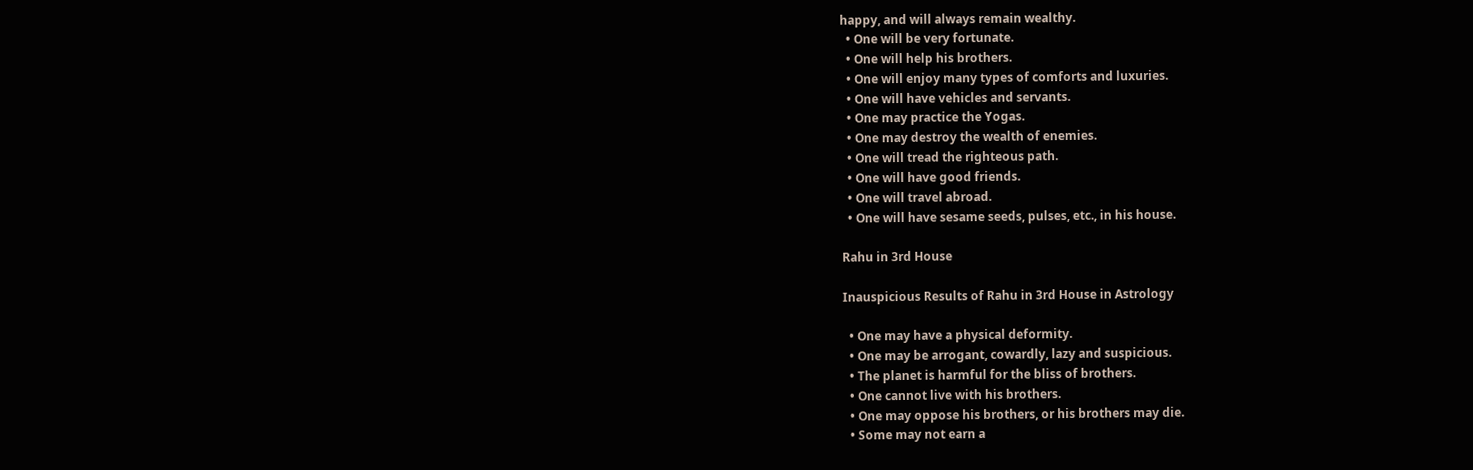happy, and will always remain wealthy.
  • One will be very fortunate.
  • One will help his brothers.
  • One will enjoy many types of comforts and luxuries.
  • One will have vehicles and servants.
  • One may practice the Yogas.
  • One may destroy the wealth of enemies.
  • One will tread the righteous path.
  • One will have good friends.
  • One will travel abroad.
  • One will have sesame seeds, pulses, etc., in his house.

Rahu in 3rd House

Inauspicious Results of Rahu in 3rd House in Astrology

  • One may have a physical deformity.
  • One may be arrogant, cowardly, lazy and suspicious.
  • The planet is harmful for the bliss of brothers.
  • One cannot live with his brothers.
  • One may oppose his brothers, or his brothers may die.
  • Some may not earn a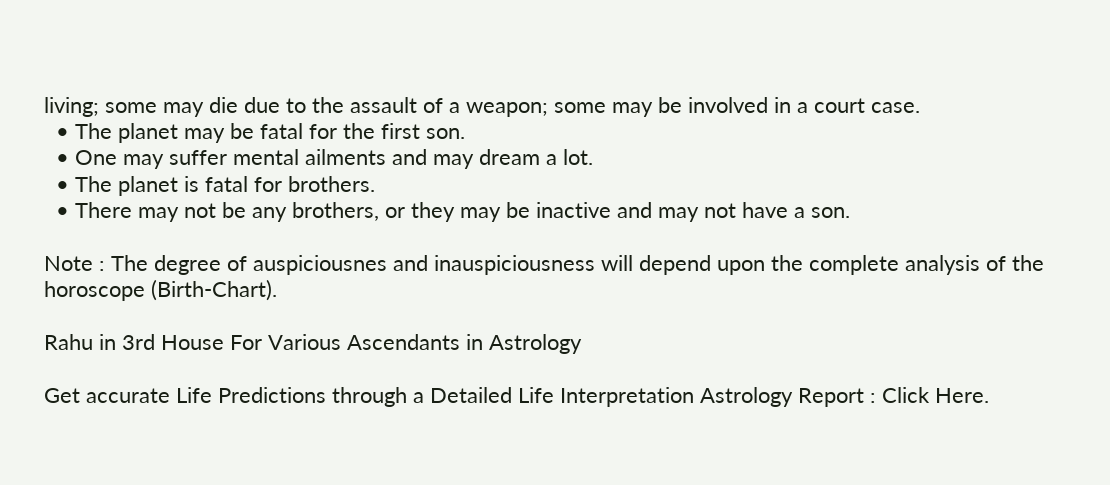living; some may die due to the assault of a weapon; some may be involved in a court case.
  • The planet may be fatal for the first son.
  • One may suffer mental ailments and may dream a lot.
  • The planet is fatal for brothers.
  • There may not be any brothers, or they may be inactive and may not have a son.

Note : The degree of auspiciousnes and inauspiciousness will depend upon the complete analysis of the horoscope (Birth-Chart).

Rahu in 3rd House For Various Ascendants in Astrology

Get accurate Life Predictions through a Detailed Life Interpretation Astrology Report : Click Here.